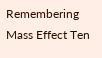Remembering Mass Effect Ten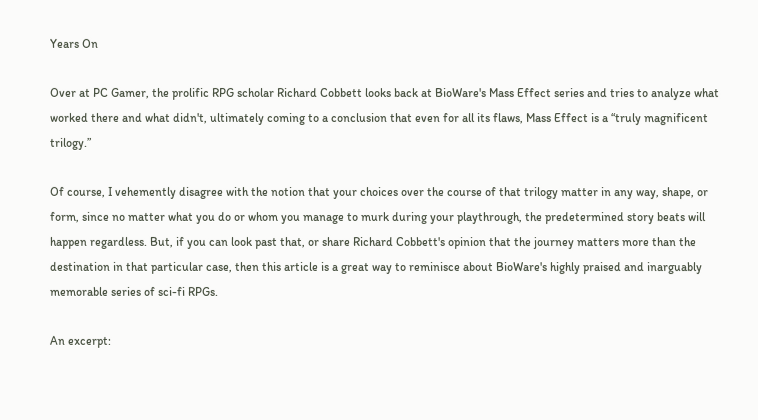Years On

Over at PC Gamer, the prolific RPG scholar Richard Cobbett looks back at BioWare's Mass Effect series and tries to analyze what worked there and what didn't, ultimately coming to a conclusion that even for all its flaws, Mass Effect is a “truly magnificent trilogy.”

Of course, I vehemently disagree with the notion that your choices over the course of that trilogy matter in any way, shape, or form, since no matter what you do or whom you manage to murk during your playthrough, the predetermined story beats will happen regardless. But, if you can look past that, or share Richard Cobbett's opinion that the journey matters more than the destination in that particular case, then this article is a great way to reminisce about BioWare's highly praised and inarguably memorable series of sci-fi RPGs.

An excerpt: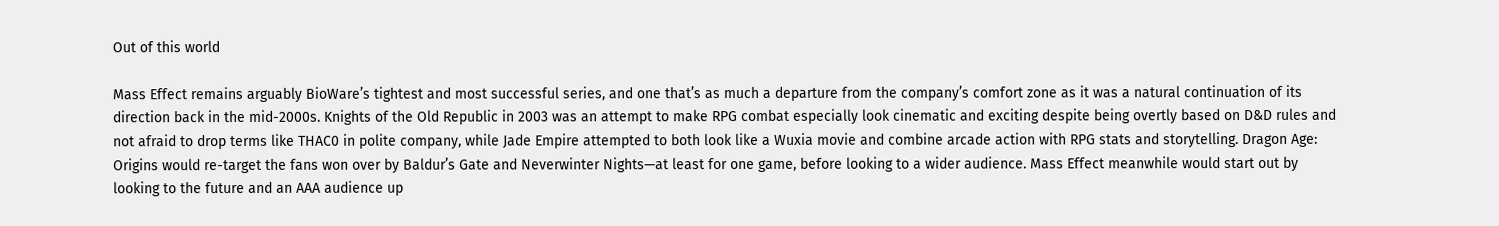Out of this world

Mass Effect remains arguably BioWare’s tightest and most successful series, and one that’s as much a departure from the company’s comfort zone as it was a natural continuation of its direction back in the mid-2000s. Knights of the Old Republic in 2003 was an attempt to make RPG combat especially look cinematic and exciting despite being overtly based on D&D rules and not afraid to drop terms like THAC0 in polite company, while Jade Empire attempted to both look like a Wuxia movie and combine arcade action with RPG stats and storytelling. Dragon Age: Origins would re-target the fans won over by Baldur’s Gate and Neverwinter Nights—at least for one game, before looking to a wider audience. Mass Effect meanwhile would start out by looking to the future and an AAA audience up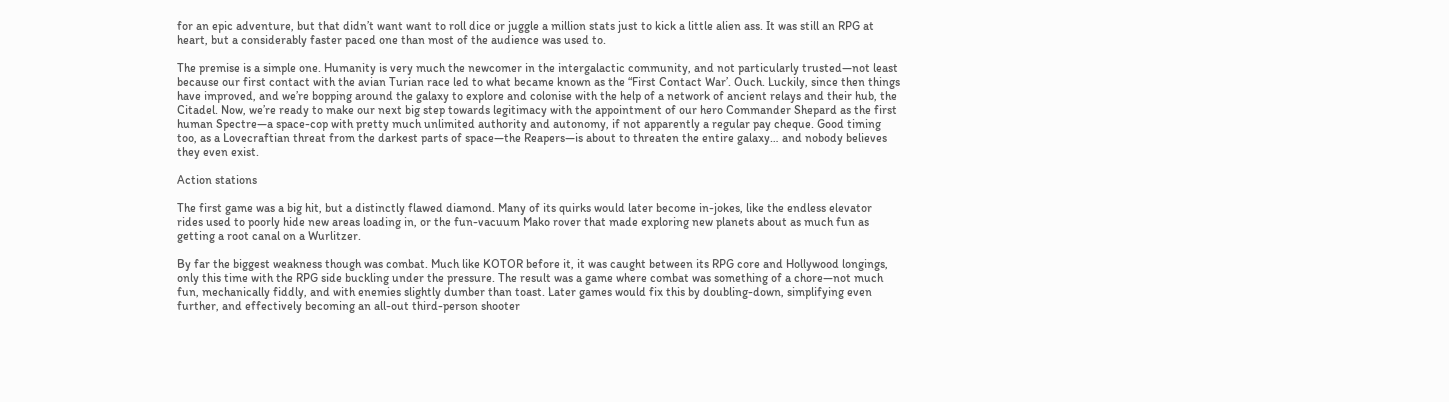for an epic adventure, but that didn’t want want to roll dice or juggle a million stats just to kick a little alien ass. It was still an RPG at heart, but a considerably faster paced one than most of the audience was used to.

The premise is a simple one. Humanity is very much the newcomer in the intergalactic community, and not particularly trusted—not least because our first contact with the avian Turian race led to what became known as the “First Contact War’. Ouch. Luckily, since then things have improved, and we’re bopping around the galaxy to explore and colonise with the help of a network of ancient relays and their hub, the Citadel. Now, we’re ready to make our next big step towards legitimacy with the appointment of our hero Commander Shepard as the first human Spectre—a space-cop with pretty much unlimited authority and autonomy, if not apparently a regular pay cheque. Good timing too, as a Lovecraftian threat from the darkest parts of space—the Reapers—is about to threaten the entire galaxy… and nobody believes they even exist.

Action stations

The first game was a big hit, but a distinctly flawed diamond. Many of its quirks would later become in-jokes, like the endless elevator rides used to poorly hide new areas loading in, or the fun-vacuum Mako rover that made exploring new planets about as much fun as getting a root canal on a Wurlitzer.

By far the biggest weakness though was combat. Much like KOTOR before it, it was caught between its RPG core and Hollywood longings, only this time with the RPG side buckling under the pressure. The result was a game where combat was something of a chore—not much fun, mechanically fiddly, and with enemies slightly dumber than toast. Later games would fix this by doubling-down, simplifying even further, and effectively becoming an all-out third-person shooter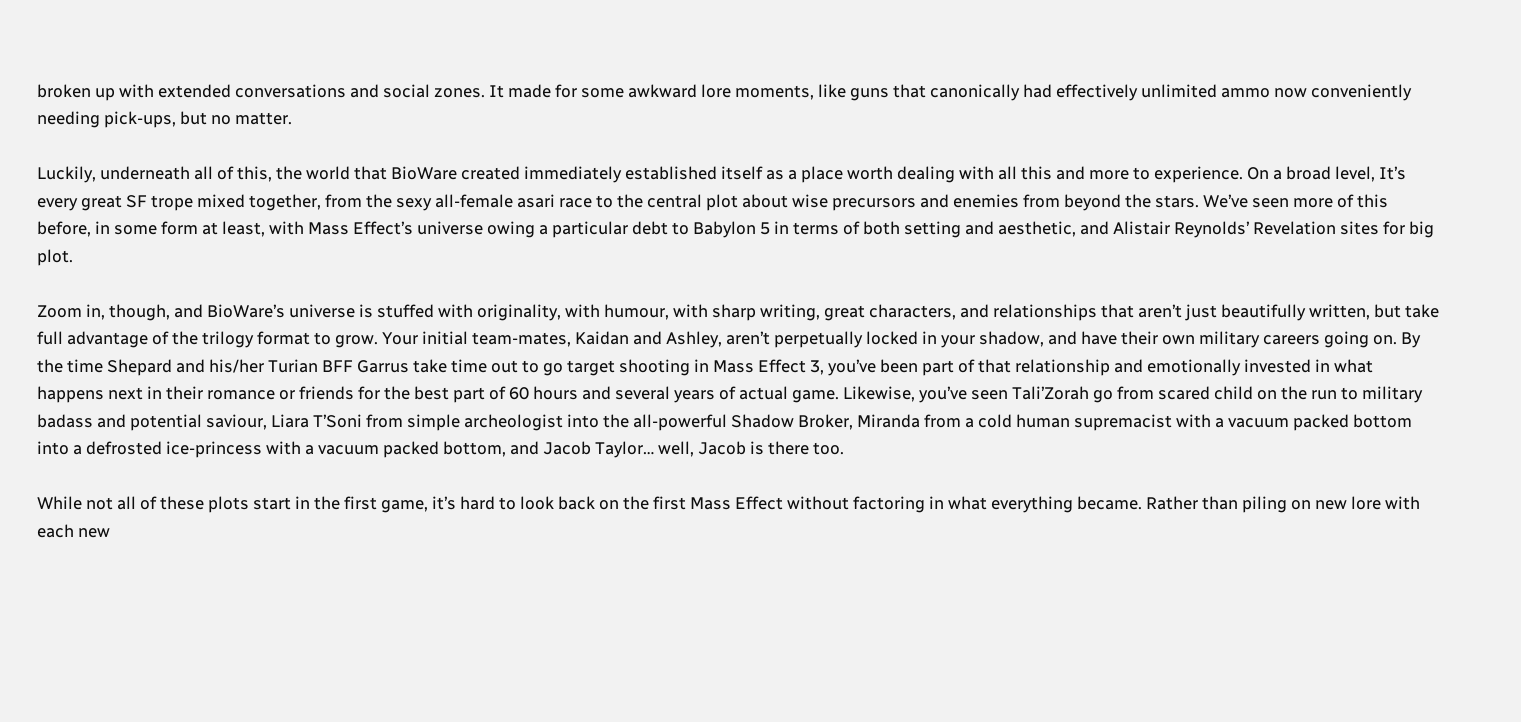broken up with extended conversations and social zones. It made for some awkward lore moments, like guns that canonically had effectively unlimited ammo now conveniently needing pick-ups, but no matter.

Luckily, underneath all of this, the world that BioWare created immediately established itself as a place worth dealing with all this and more to experience. On a broad level, It’s every great SF trope mixed together, from the sexy all-female asari race to the central plot about wise precursors and enemies from beyond the stars. We’ve seen more of this before, in some form at least, with Mass Effect’s universe owing a particular debt to Babylon 5 in terms of both setting and aesthetic, and Alistair Reynolds’ Revelation sites for big plot.

Zoom in, though, and BioWare’s universe is stuffed with originality, with humour, with sharp writing, great characters, and relationships that aren’t just beautifully written, but take full advantage of the trilogy format to grow. Your initial team-mates, Kaidan and Ashley, aren’t perpetually locked in your shadow, and have their own military careers going on. By the time Shepard and his/her Turian BFF Garrus take time out to go target shooting in Mass Effect 3, you’ve been part of that relationship and emotionally invested in what happens next in their romance or friends for the best part of 60 hours and several years of actual game. Likewise, you’ve seen Tali’Zorah go from scared child on the run to military badass and potential saviour, Liara T’Soni from simple archeologist into the all-powerful Shadow Broker, Miranda from a cold human supremacist with a vacuum packed bottom into a defrosted ice-princess with a vacuum packed bottom, and Jacob Taylor… well, Jacob is there too.

While not all of these plots start in the first game, it’s hard to look back on the first Mass Effect without factoring in what everything became. Rather than piling on new lore with each new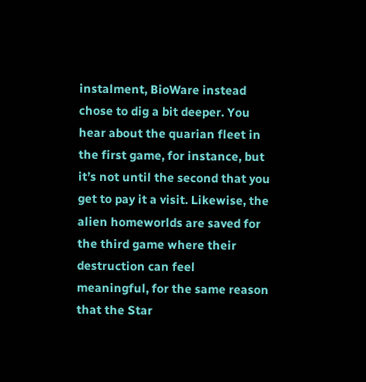instalment, BioWare instead chose to dig a bit deeper. You hear about the quarian fleet in the first game, for instance, but it’s not until the second that you get to pay it a visit. Likewise, the alien homeworlds are saved for the third game where their destruction can feel meaningful, for the same reason that the Star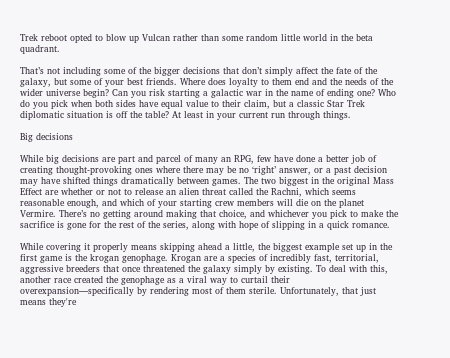Trek reboot opted to blow up Vulcan rather than some random little world in the beta quadrant.

That’s not including some of the bigger decisions that don’t simply affect the fate of the galaxy, but some of your best friends. Where does loyalty to them end and the needs of the wider universe begin? Can you risk starting a galactic war in the name of ending one? Who do you pick when both sides have equal value to their claim, but a classic Star Trek diplomatic situation is off the table? At least in your current run through things.

Big decisions

While big decisions are part and parcel of many an RPG, few have done a better job of creating thought-provoking ones where there may be no ‘right’ answer, or a past decision may have shifted things dramatically between games. The two biggest in the original Mass Effect are whether or not to release an alien threat called the Rachni, which seems reasonable enough, and which of your starting crew members will die on the planet Vermire. There’s no getting around making that choice, and whichever you pick to make the sacrifice is gone for the rest of the series, along with hope of slipping in a quick romance.

While covering it properly means skipping ahead a little, the biggest example set up in the first game is the krogan genophage. Krogan are a species of incredibly fast, territorial, aggressive breeders that once threatened the galaxy simply by existing. To deal with this, another race created the genophage as a viral way to curtail their overexpansion—specifically by rendering most of them sterile. Unfortunately, that just means they're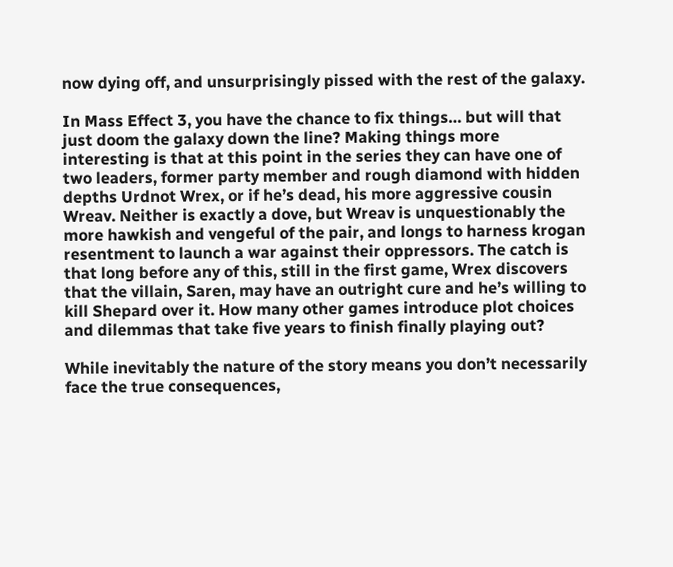now dying off, and unsurprisingly pissed with the rest of the galaxy.

In Mass Effect 3, you have the chance to fix things… but will that just doom the galaxy down the line? Making things more interesting is that at this point in the series they can have one of two leaders, former party member and rough diamond with hidden depths Urdnot Wrex, or if he’s dead, his more aggressive cousin Wreav. Neither is exactly a dove, but Wreav is unquestionably the more hawkish and vengeful of the pair, and longs to harness krogan resentment to launch a war against their oppressors. The catch is that long before any of this, still in the first game, Wrex discovers that the villain, Saren, may have an outright cure and he’s willing to kill Shepard over it. How many other games introduce plot choices and dilemmas that take five years to finish finally playing out?

While inevitably the nature of the story means you don’t necessarily face the true consequences,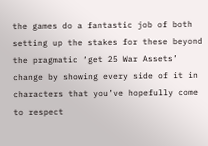the games do a fantastic job of both setting up the stakes for these beyond the pragmatic ‘get 25 War Assets’ change by showing every side of it in characters that you’ve hopefully come to respect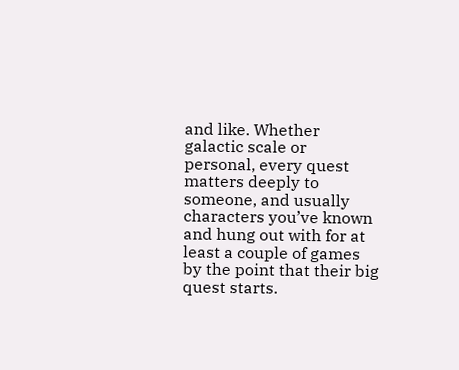and like. Whether galactic scale or personal, every quest matters deeply to someone, and usually characters you’ve known and hung out with for at least a couple of games by the point that their big quest starts.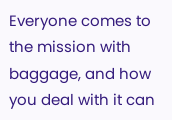Everyone comes to the mission with baggage, and how you deal with it can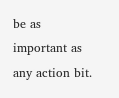be as important as any action bit.